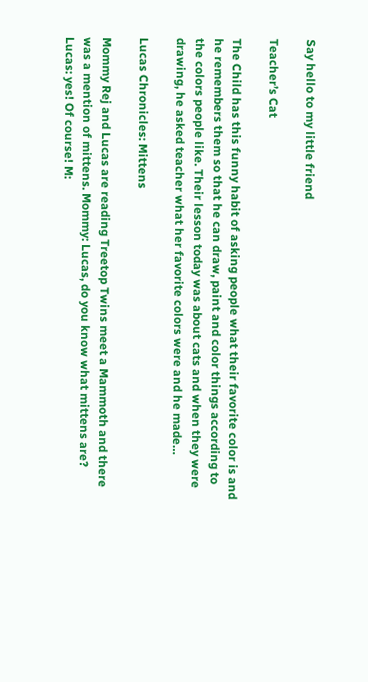Say hello to my little friend

Teacher’s Cat

The Child has this funny habit of asking people what their favorite color is and he remembers them so that he can draw, paint and color things according to the colors people like. Their lesson today was about cats and when they were drawing, he asked teacher what her favorite colors were and he made…

Lucas Chronicles: Mittens

Mommy Rej and Lucas are reading Treetop Twins meet a Mammoth and there was a mention of mittens. Mommy: Lucas, do you know what mittens are? Lucas: yes! Of course! M: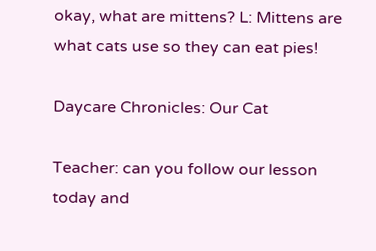okay, what are mittens? L: Mittens are what cats use so they can eat pies!

Daycare Chronicles: Our Cat

Teacher: can you follow our lesson today and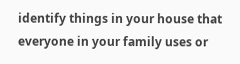identify things in your house that everyone in your family uses or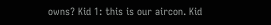owns? Kid 1: this is our aircon. Kid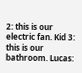2: this is our electric fan. Kid 3: this is our bathroom. Lucas: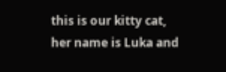this is our kitty cat, her name is Luka and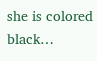she is colored black…